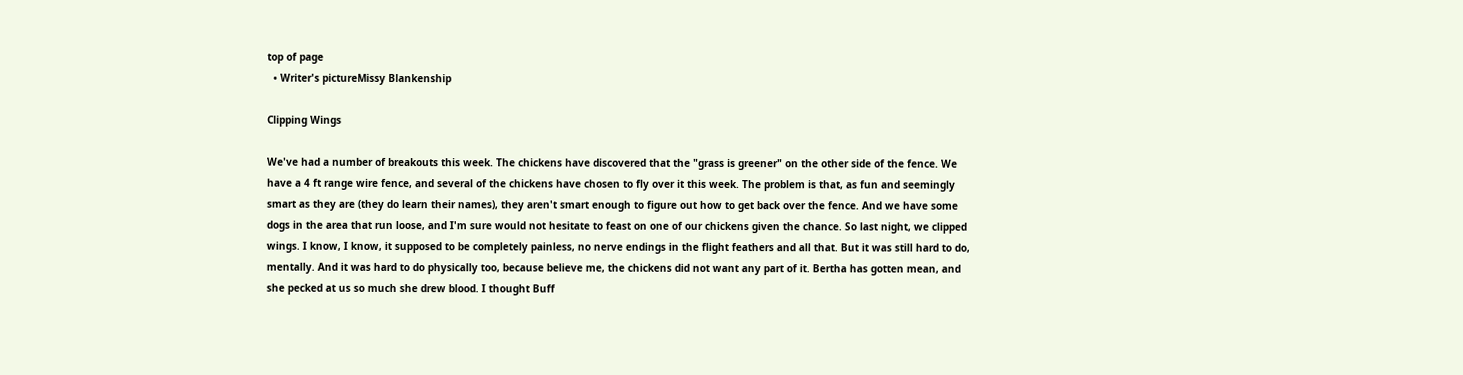top of page
  • Writer's pictureMissy Blankenship

Clipping Wings

We've had a number of breakouts this week. The chickens have discovered that the "grass is greener" on the other side of the fence. We have a 4 ft range wire fence, and several of the chickens have chosen to fly over it this week. The problem is that, as fun and seemingly smart as they are (they do learn their names), they aren't smart enough to figure out how to get back over the fence. And we have some dogs in the area that run loose, and I'm sure would not hesitate to feast on one of our chickens given the chance. So last night, we clipped wings. I know, I know, it supposed to be completely painless, no nerve endings in the flight feathers and all that. But it was still hard to do, mentally. And it was hard to do physically too, because believe me, the chickens did not want any part of it. Bertha has gotten mean, and she pecked at us so much she drew blood. I thought Buff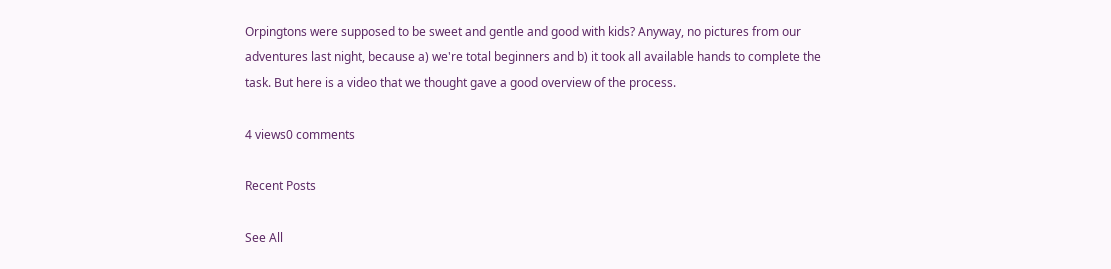Orpingtons were supposed to be sweet and gentle and good with kids? Anyway, no pictures from our adventures last night, because a) we're total beginners and b) it took all available hands to complete the task. But here is a video that we thought gave a good overview of the process.

4 views0 comments

Recent Posts

See All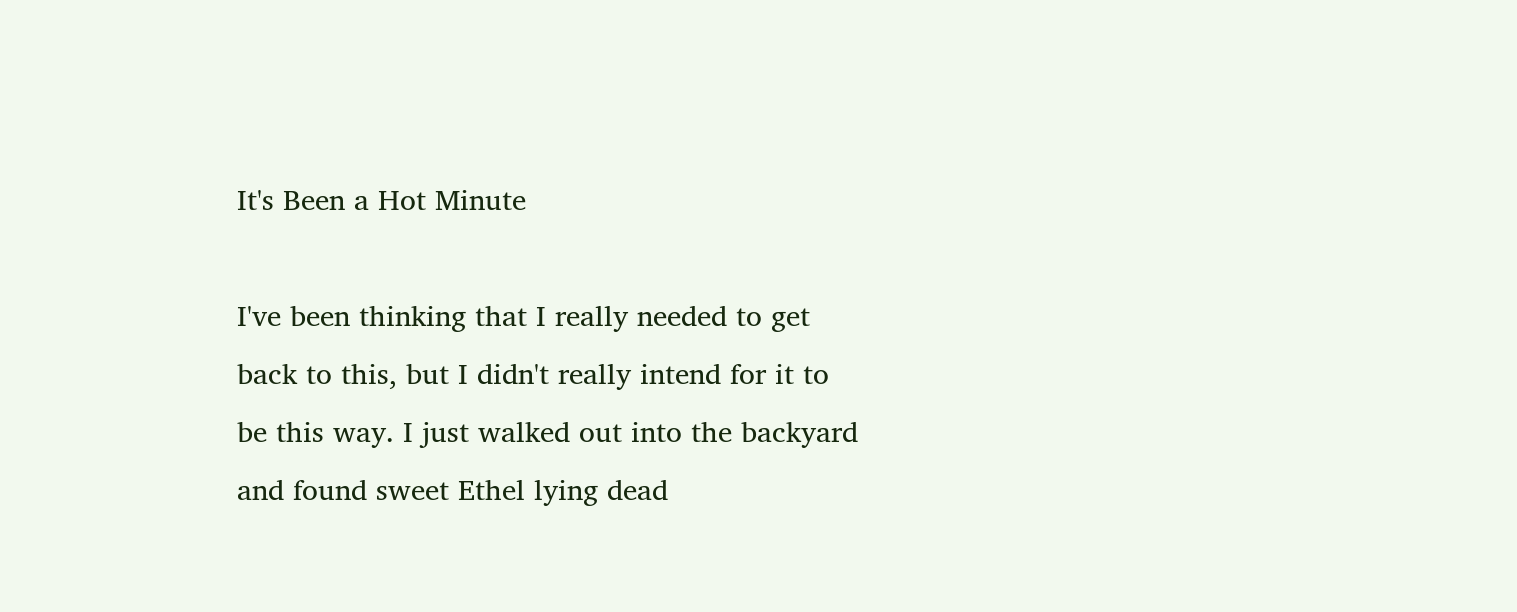It's Been a Hot Minute

I've been thinking that I really needed to get back to this, but I didn't really intend for it to be this way. I just walked out into the backyard and found sweet Ethel lying dead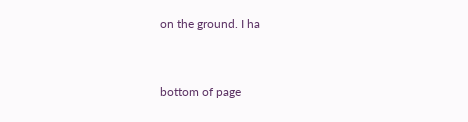on the ground. I ha


bottom of page